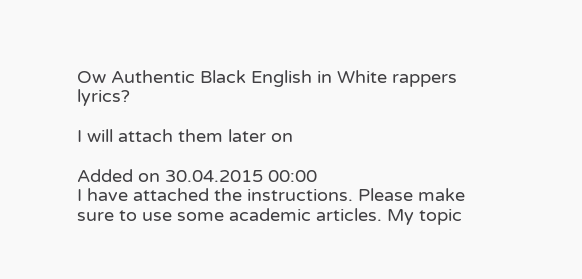Ow Authentic Black English in White rappers lyrics?

I will attach them later on

Added on 30.04.2015 00:00
I have attached the instructions. Please make sure to use some academic articles. My topic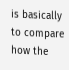is basically to compare how the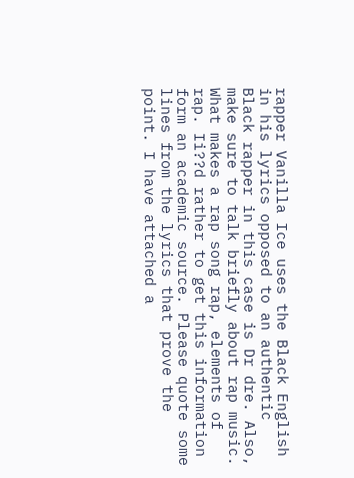rapper Vanilla Ice uses the Black English in his lyrics opposed to an authentic Black rapper in this case is Dr dre. Also, make sure to talk briefly about rap music. What makes a rap song rap, elements of rap. Ii??d rather to get this information form an academic source. Please quote some lines from the lyrics that prove the point. I have attached a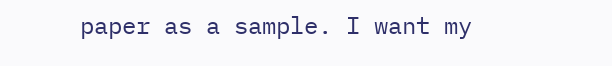paper as a sample. I want my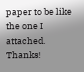paper to be like the one I attached. Thanks!